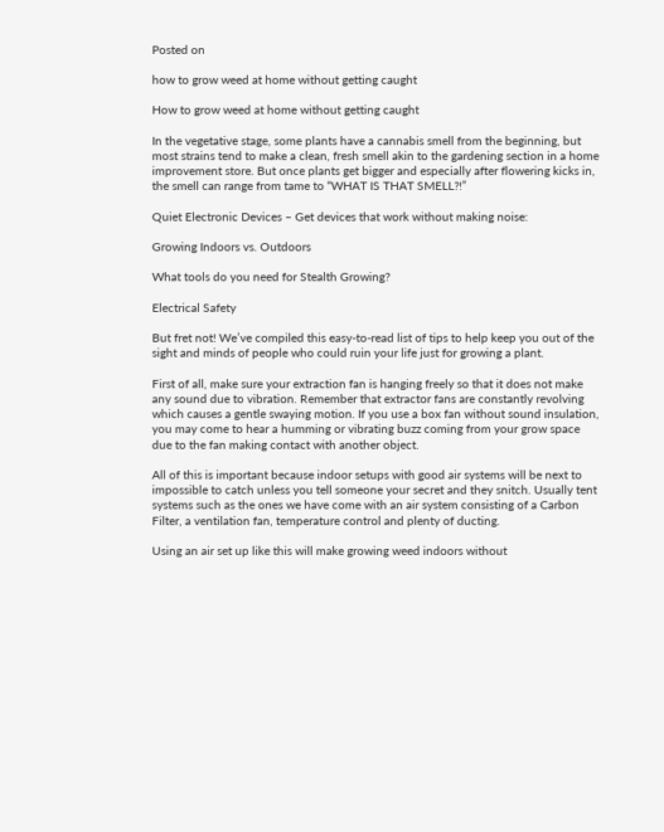Posted on

how to grow weed at home without getting caught

How to grow weed at home without getting caught

In the vegetative stage, some plants have a cannabis smell from the beginning, but most strains tend to make a clean, fresh smell akin to the gardening section in a home improvement store. But once plants get bigger and especially after flowering kicks in, the smell can range from tame to “WHAT IS THAT SMELL?!”

Quiet Electronic Devices – Get devices that work without making noise:

Growing Indoors vs. Outdoors

What tools do you need for Stealth Growing?

Electrical Safety

But fret not! We’ve compiled this easy-to-read list of tips to help keep you out of the sight and minds of people who could ruin your life just for growing a plant.

First of all, make sure your extraction fan is hanging freely so that it does not make any sound due to vibration. Remember that extractor fans are constantly revolving which causes a gentle swaying motion. If you use a box fan without sound insulation, you may come to hear a humming or vibrating buzz coming from your grow space due to the fan making contact with another object.

All of this is important because indoor setups with good air systems will be next to impossible to catch unless you tell someone your secret and they snitch. Usually tent systems such as the ones we have come with an air system consisting of a Carbon Filter, a ventilation fan, temperature control and plenty of ducting.

Using an air set up like this will make growing weed indoors without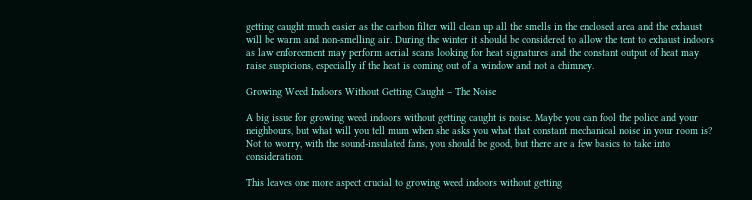getting caught much easier as the carbon filter will clean up all the smells in the enclosed area and the exhaust will be warm and non-smelling air. During the winter it should be considered to allow the tent to exhaust indoors as law enforcement may perform aerial scans looking for heat signatures and the constant output of heat may raise suspicions, especially if the heat is coming out of a window and not a chimney.

Growing Weed Indoors Without Getting Caught – The Noise

A big issue for growing weed indoors without getting caught is noise. Maybe you can fool the police and your neighbours, but what will you tell mum when she asks you what that constant mechanical noise in your room is? Not to worry, with the sound-insulated fans, you should be good, but there are a few basics to take into consideration.

This leaves one more aspect crucial to growing weed indoors without getting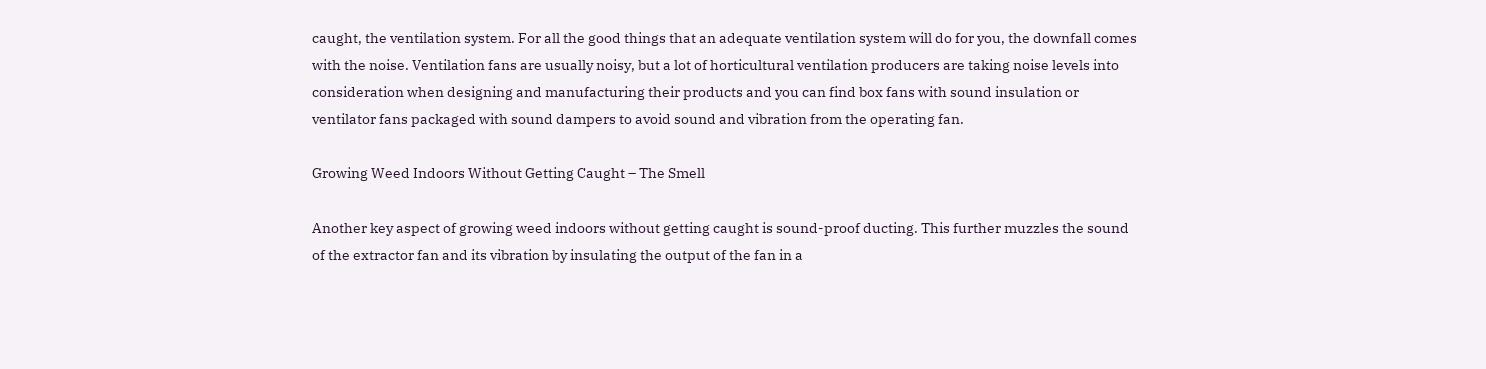caught, the ventilation system. For all the good things that an adequate ventilation system will do for you, the downfall comes with the noise. Ventilation fans are usually noisy, but a lot of horticultural ventilation producers are taking noise levels into consideration when designing and manufacturing their products and you can find box fans with sound insulation or ventilator fans packaged with sound dampers to avoid sound and vibration from the operating fan.

Growing Weed Indoors Without Getting Caught – The Smell

Another key aspect of growing weed indoors without getting caught is sound-proof ducting. This further muzzles the sound of the extractor fan and its vibration by insulating the output of the fan in a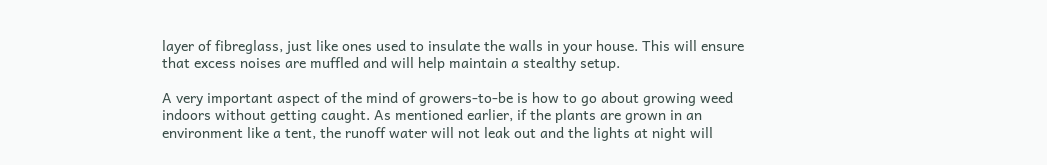layer of fibreglass, just like ones used to insulate the walls in your house. This will ensure that excess noises are muffled and will help maintain a stealthy setup.

A very important aspect of the mind of growers-to-be is how to go about growing weed indoors without getting caught. As mentioned earlier, if the plants are grown in an environment like a tent, the runoff water will not leak out and the lights at night will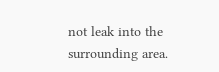not leak into the surrounding area.